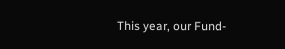This year, our Fund-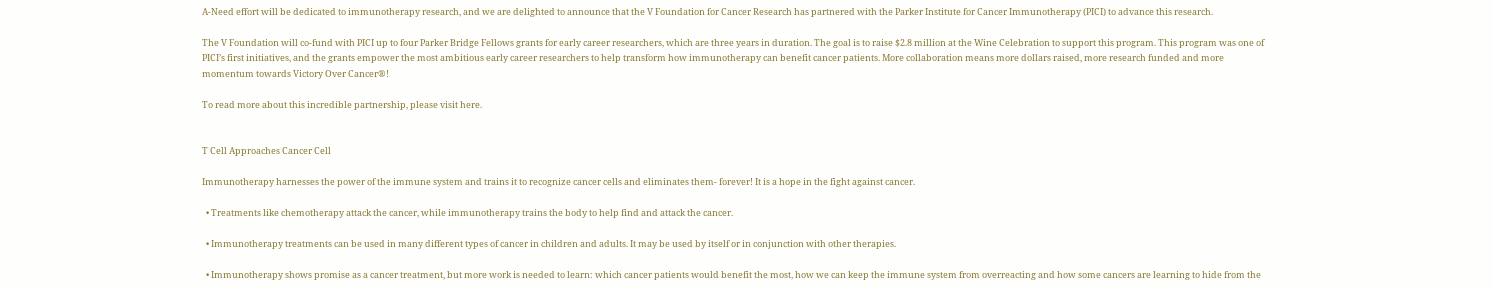A-Need effort will be dedicated to immunotherapy research, and we are delighted to announce that the V Foundation for Cancer Research has partnered with the Parker Institute for Cancer Immunotherapy (PICI) to advance this research.

The V Foundation will co-fund with PICI up to four Parker Bridge Fellows grants for early career researchers, which are three years in duration. The goal is to raise $2.8 million at the Wine Celebration to support this program. This program was one of PICI’s first initiatives, and the grants empower the most ambitious early career researchers to help transform how immunotherapy can benefit cancer patients. More collaboration means more dollars raised, more research funded and more momentum towards Victory Over Cancer®!

To read more about this incredible partnership, please visit here.


T Cell Approaches Cancer Cell

Immunotherapy harnesses the power of the immune system and trains it to recognize cancer cells and eliminates them- forever! It is a hope in the fight against cancer.

  • Treatments like chemotherapy attack the cancer, while immunotherapy trains the body to help find and attack the cancer.

  • Immunotherapy treatments can be used in many different types of cancer in children and adults. It may be used by itself or in conjunction with other therapies.

  • Immunotherapy shows promise as a cancer treatment, but more work is needed to learn: which cancer patients would benefit the most, how we can keep the immune system from overreacting and how some cancers are learning to hide from the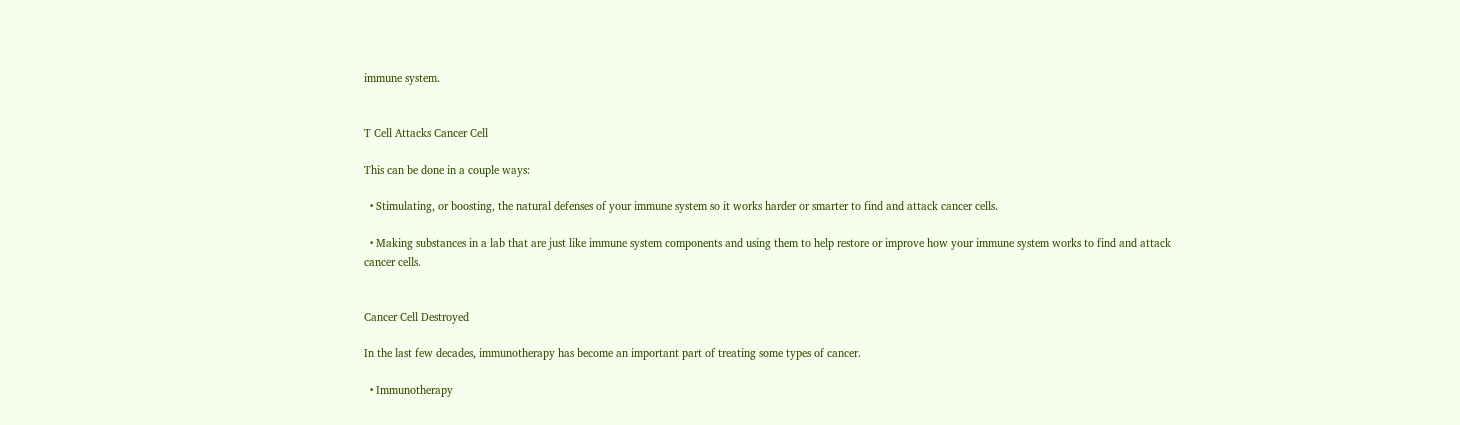immune system.


T Cell Attacks Cancer Cell

This can be done in a couple ways:

  • Stimulating, or boosting, the natural defenses of your immune system so it works harder or smarter to find and attack cancer cells.

  • Making substances in a lab that are just like immune system components and using them to help restore or improve how your immune system works to find and attack cancer cells.


Cancer Cell Destroyed

In the last few decades, immunotherapy has become an important part of treating some types of cancer.

  • Immunotherapy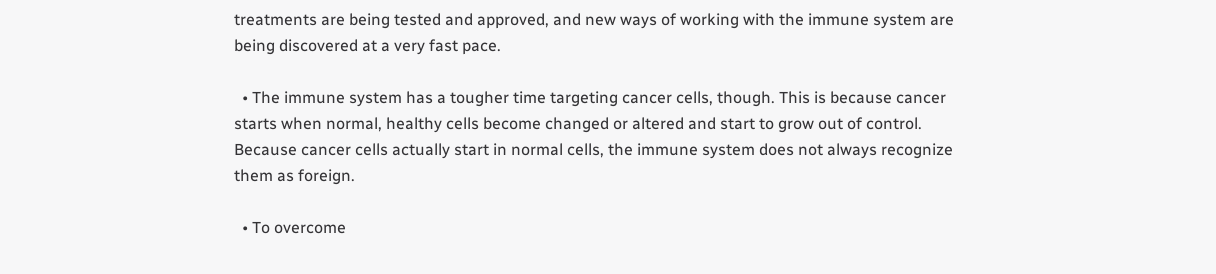treatments are being tested and approved, and new ways of working with the immune system are being discovered at a very fast pace.

  • The immune system has a tougher time targeting cancer cells, though. This is because cancer starts when normal, healthy cells become changed or altered and start to grow out of control. Because cancer cells actually start in normal cells, the immune system does not always recognize them as foreign.

  • To overcome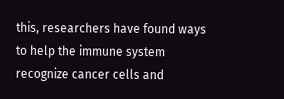this, researchers have found ways to help the immune system recognize cancer cells and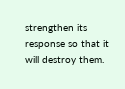strengthen its response so that it will destroy them.